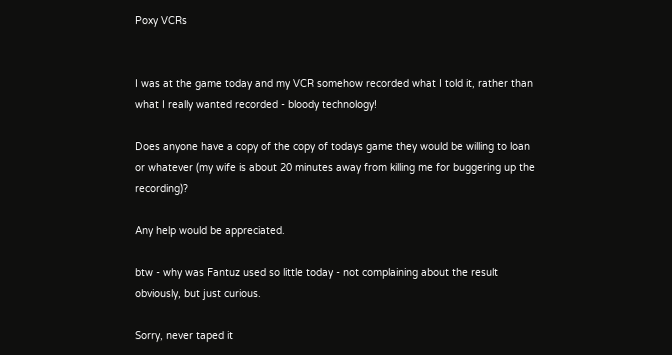Poxy VCRs


I was at the game today and my VCR somehow recorded what I told it, rather than what I really wanted recorded - bloody technology!

Does anyone have a copy of the copy of todays game they would be willing to loan or whatever (my wife is about 20 minutes away from killing me for buggering up the recording)?

Any help would be appreciated.

btw - why was Fantuz used so little today - not complaining about the result obviously, but just curious.

Sorry, never taped it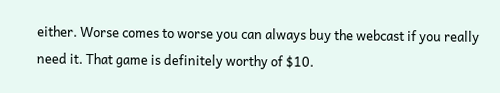either. Worse comes to worse you can always buy the webcast if you really need it. That game is definitely worthy of $10.